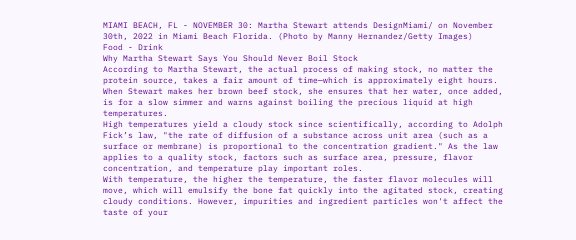MIAMI BEACH, FL - NOVEMBER 30: Martha Stewart attends DesignMiami/ on November 30th, 2022 in Miami Beach Florida. (Photo by Manny Hernandez/Getty Images)
Food - Drink
Why Martha Stewart Says You Should Never Boil Stock
According to Martha Stewart, the actual process of making stock, no matter the protein source, takes a fair amount of time—which is approximately eight hours. When Stewart makes her brown beef stock, she ensures that her water, once added, is for a slow simmer and warns against boiling the precious liquid at high temperatures.
High temperatures yield a cloudy stock since scientifically, according to Adolph Fick’s law, "the rate of diffusion of a substance across unit area (such as a surface or membrane) is proportional to the concentration gradient." As the law applies to a quality stock, factors such as surface area, pressure, flavor concentration, and temperature play important roles.
With temperature, the higher the temperature, the faster flavor molecules will move, which will emulsify the bone fat quickly into the agitated stock, creating cloudy conditions. However, impurities and ingredient particles won't affect the taste of your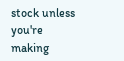stock unless you're making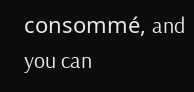consommé, and you can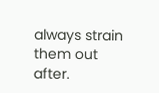always strain them out after.